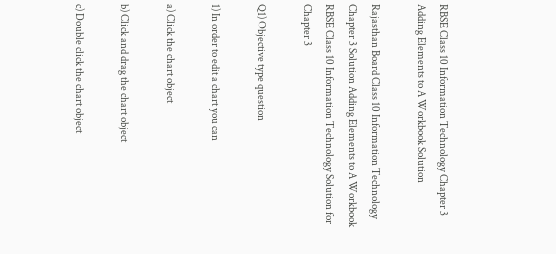RBSE Class 10 Information Technology Chapter 3 Adding Elements to A Workbook Solution

Rajasthan Board Class 10 Information Technology Chapter 3 Solution Adding Elements to A Workbook RBSE Class 10 Information Technology Solution for Chapter 3

Q1) Objective type question

1) In order to edit a chart you can

a) Click the chart object

b) Click and drag the chart object

c) Double click the chart object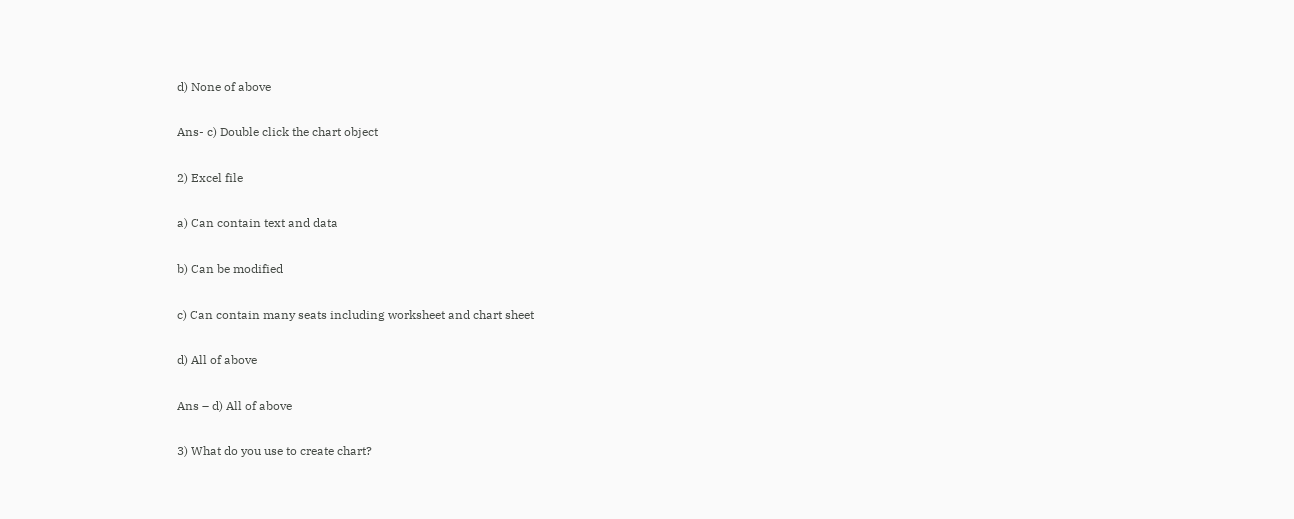d) None of above

Ans- c) Double click the chart object

2) Excel file

a) Can contain text and data

b) Can be modified

c) Can contain many seats including worksheet and chart sheet

d) All of above

Ans – d) All of above

3) What do you use to create chart?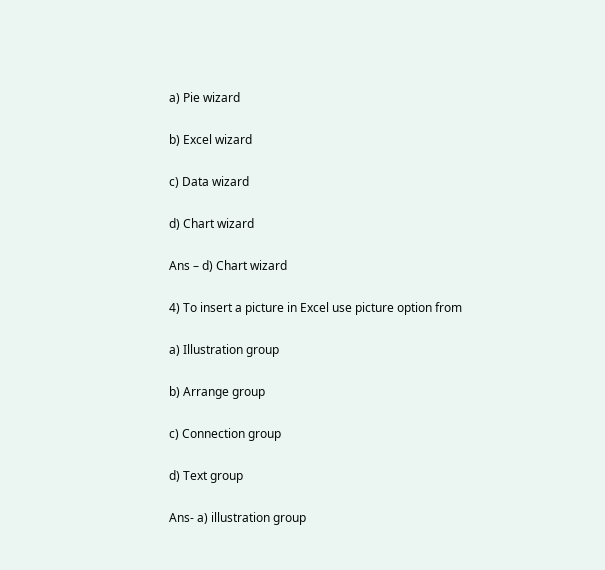a) Pie wizard

b) Excel wizard

c) Data wizard

d) Chart wizard

Ans – d) Chart wizard

4) To insert a picture in Excel use picture option from

a) Illustration group

b) Arrange group

c) Connection group

d) Text group

Ans- a) illustration group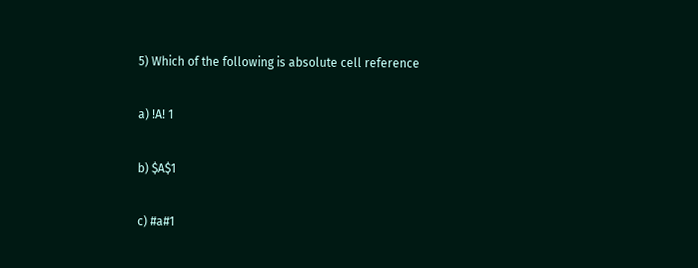5) Which of the following is absolute cell reference

a) !A! 1

b) $A$1

c) #a#1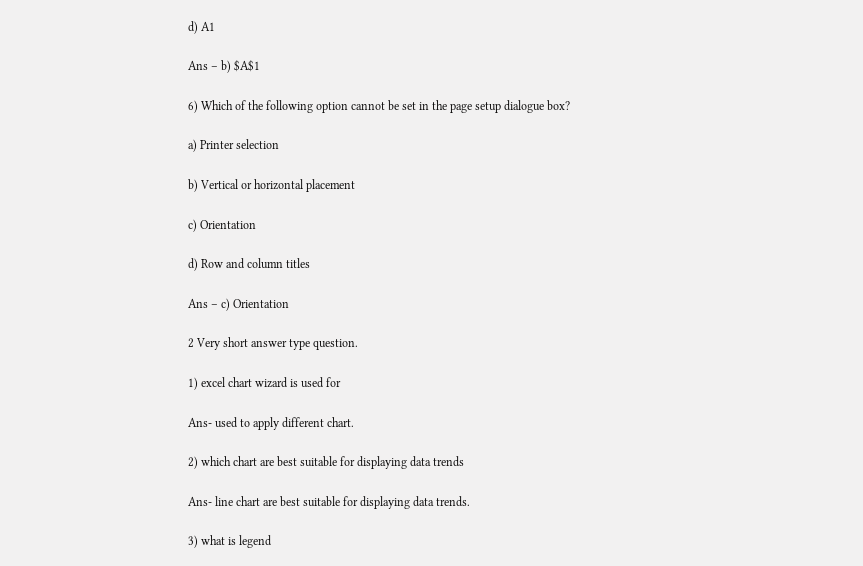d) A1

Ans – b) $A$1

6) Which of the following option cannot be set in the page setup dialogue box?

a) Printer selection

b) Vertical or horizontal placement

c) Orientation

d) Row and column titles

Ans – c) Orientation

2 Very short answer type question.

1) excel chart wizard is used for

Ans- used to apply different chart.

2) which chart are best suitable for displaying data trends

Ans- line chart are best suitable for displaying data trends.

3) what is legend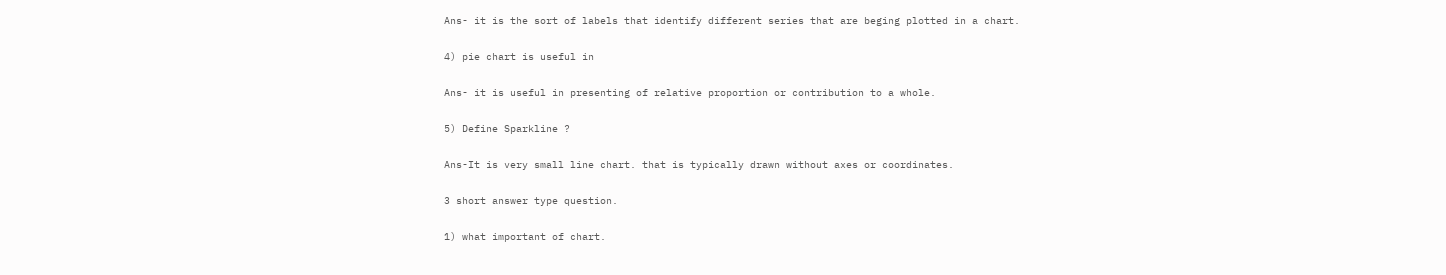Ans- it is the sort of labels that identify different series that are beging plotted in a chart.

4) pie chart is useful in

Ans- it is useful in presenting of relative proportion or contribution to a whole.

5) Define Sparkline ?

Ans-It is very small line chart. that is typically drawn without axes or coordinates.

3 short answer type question.

1) what important of chart.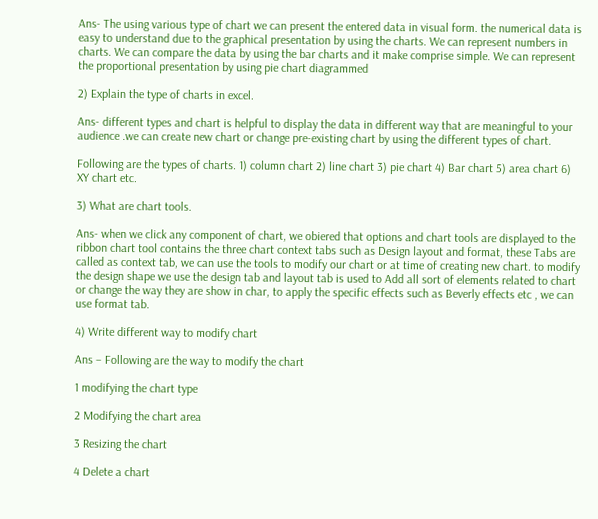Ans- The using various type of chart we can present the entered data in visual form. the numerical data is easy to understand due to the graphical presentation by using the charts. We can represent numbers in charts. We can compare the data by using the bar charts and it make comprise simple. We can represent the proportional presentation by using pie chart diagrammed

2) Explain the type of charts in excel.

Ans- different types and chart is helpful to display the data in different way that are meaningful to your audience .we can create new chart or change pre-existing chart by using the different types of chart.

Following are the types of charts. 1) column chart 2) line chart 3) pie chart 4) Bar chart 5) area chart 6) XY chart etc.

3) What are chart tools.

Ans- when we click any component of chart, we obiered that options and chart tools are displayed to the ribbon chart tool contains the three chart context tabs such as Design layout and format, these Tabs are called as context tab, we can use the tools to modify our chart or at time of creating new chart. to modify the design shape we use the design tab and layout tab is used to Add all sort of elements related to chart or change the way they are show in char, to apply the specific effects such as Beverly effects etc , we can use format tab.

4) Write different way to modify chart

Ans – Following are the way to modify the chart

1 modifying the chart type

2 Modifying the chart area

3 Resizing the chart

4 Delete a chart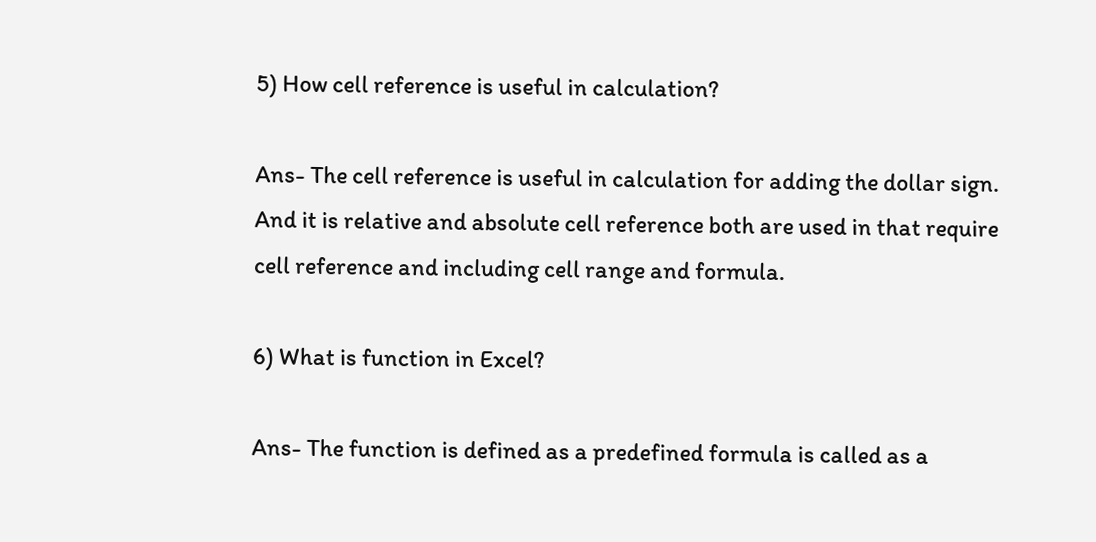5) How cell reference is useful in calculation?

Ans- The cell reference is useful in calculation for adding the dollar sign. And it is relative and absolute cell reference both are used in that require cell reference and including cell range and formula.

6) What is function in Excel?

Ans- The function is defined as a predefined formula is called as a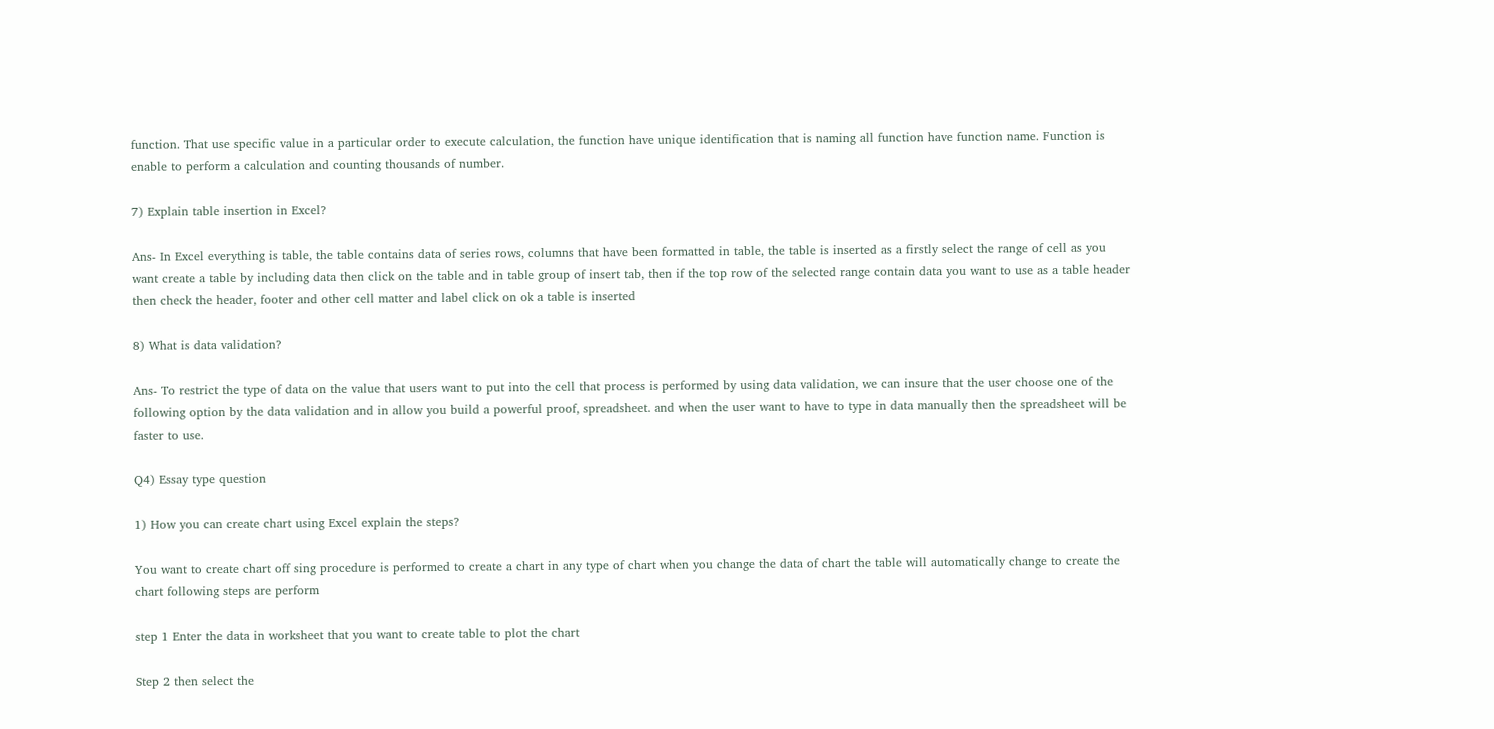function. That use specific value in a particular order to execute calculation, the function have unique identification that is naming all function have function name. Function is enable to perform a calculation and counting thousands of number.

7) Explain table insertion in Excel?

Ans- In Excel everything is table, the table contains data of series rows, columns that have been formatted in table, the table is inserted as a firstly select the range of cell as you want create a table by including data then click on the table and in table group of insert tab, then if the top row of the selected range contain data you want to use as a table header then check the header, footer and other cell matter and label click on ok a table is inserted

8) What is data validation?

Ans- To restrict the type of data on the value that users want to put into the cell that process is performed by using data validation, we can insure that the user choose one of the following option by the data validation and in allow you build a powerful proof, spreadsheet. and when the user want to have to type in data manually then the spreadsheet will be faster to use.

Q4) Essay type question

1) How you can create chart using Excel explain the steps?

You want to create chart off sing procedure is performed to create a chart in any type of chart when you change the data of chart the table will automatically change to create the chart following steps are perform

step 1 Enter the data in worksheet that you want to create table to plot the chart

Step 2 then select the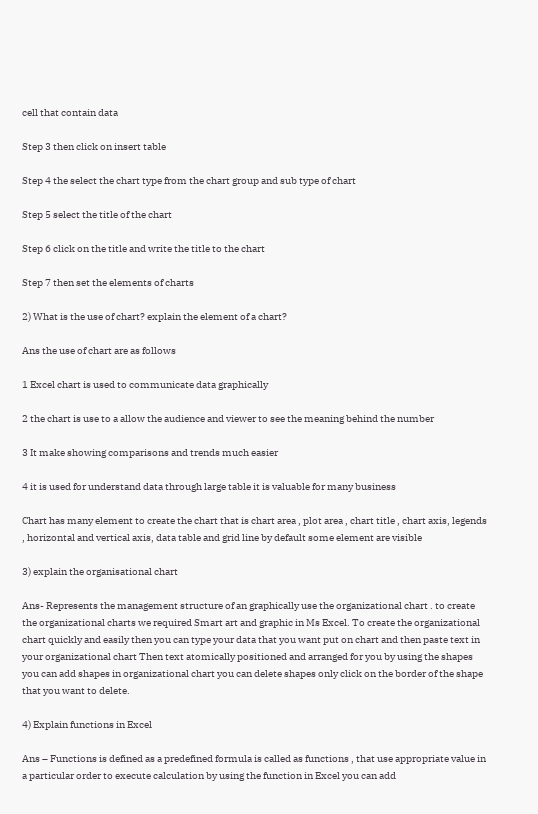cell that contain data

Step 3 then click on insert table

Step 4 the select the chart type from the chart group and sub type of chart

Step 5 select the title of the chart

Step 6 click on the title and write the title to the chart

Step 7 then set the elements of charts

2) What is the use of chart? explain the element of a chart?

Ans the use of chart are as follows

1 Excel chart is used to communicate data graphically

2 the chart is use to a allow the audience and viewer to see the meaning behind the number

3 It make showing comparisons and trends much easier

4 it is used for understand data through large table it is valuable for many business

Chart has many element to create the chart that is chart area , plot area , chart title , chart axis, legends , horizontal and vertical axis, data table and grid line by default some element are visible

3) explain the organisational chart

Ans- Represents the management structure of an graphically use the organizational chart . to create the organizational charts we required Smart art and graphic in Ms Excel. To create the organizational chart quickly and easily then you can type your data that you want put on chart and then paste text in your organizational chart Then text atomically positioned and arranged for you by using the shapes you can add shapes in organizational chart you can delete shapes only click on the border of the shape that you want to delete.

4) Explain functions in Excel

Ans – Functions is defined as a predefined formula is called as functions , that use appropriate value in a particular order to execute calculation by using the function in Excel you can add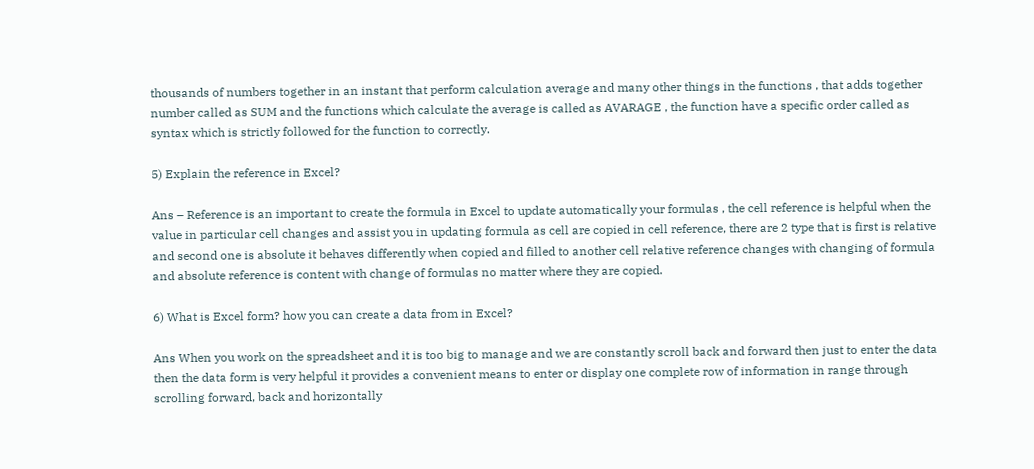thousands of numbers together in an instant that perform calculation average and many other things in the functions , that adds together number called as SUM and the functions which calculate the average is called as AVARAGE , the function have a specific order called as syntax which is strictly followed for the function to correctly.

5) Explain the reference in Excel?

Ans – Reference is an important to create the formula in Excel to update automatically your formulas , the cell reference is helpful when the value in particular cell changes and assist you in updating formula as cell are copied in cell reference, there are 2 type that is first is relative and second one is absolute it behaves differently when copied and filled to another cell relative reference changes with changing of formula and absolute reference is content with change of formulas no matter where they are copied.

6) What is Excel form? how you can create a data from in Excel?

Ans When you work on the spreadsheet and it is too big to manage and we are constantly scroll back and forward then just to enter the data then the data form is very helpful it provides a convenient means to enter or display one complete row of information in range through scrolling forward, back and horizontally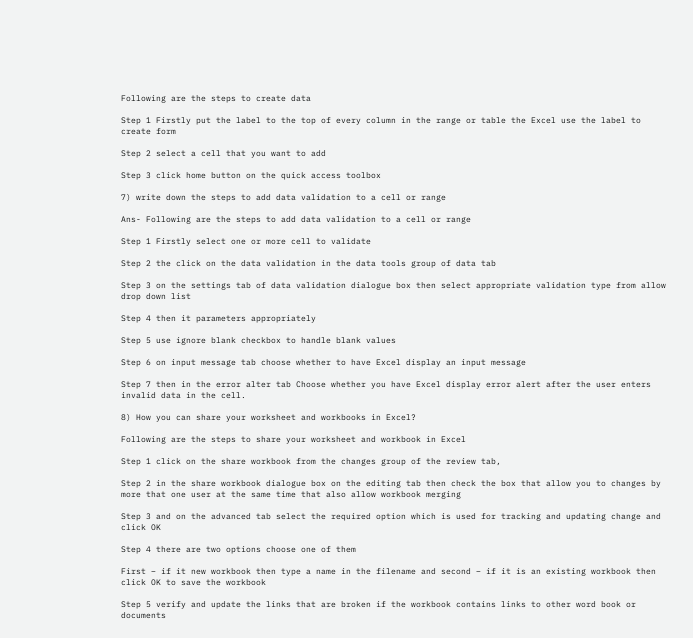Following are the steps to create data

Step 1 Firstly put the label to the top of every column in the range or table the Excel use the label to create form

Step 2 select a cell that you want to add

Step 3 click home button on the quick access toolbox

7) write down the steps to add data validation to a cell or range

Ans- Following are the steps to add data validation to a cell or range

Step 1 Firstly select one or more cell to validate

Step 2 the click on the data validation in the data tools group of data tab

Step 3 on the settings tab of data validation dialogue box then select appropriate validation type from allow drop down list

Step 4 then it parameters appropriately

Step 5 use ignore blank checkbox to handle blank values

Step 6 on input message tab choose whether to have Excel display an input message

Step 7 then in the error alter tab Choose whether you have Excel display error alert after the user enters invalid data in the cell.

8) How you can share your worksheet and workbooks in Excel?

Following are the steps to share your worksheet and workbook in Excel

Step 1 click on the share workbook from the changes group of the review tab,

Step 2 in the share workbook dialogue box on the editing tab then check the box that allow you to changes by more that one user at the same time that also allow workbook merging

Step 3 and on the advanced tab select the required option which is used for tracking and updating change and click OK

Step 4 there are two options choose one of them

First – if it new workbook then type a name in the filename and second – if it is an existing workbook then click OK to save the workbook

Step 5 verify and update the links that are broken if the workbook contains links to other word book or documents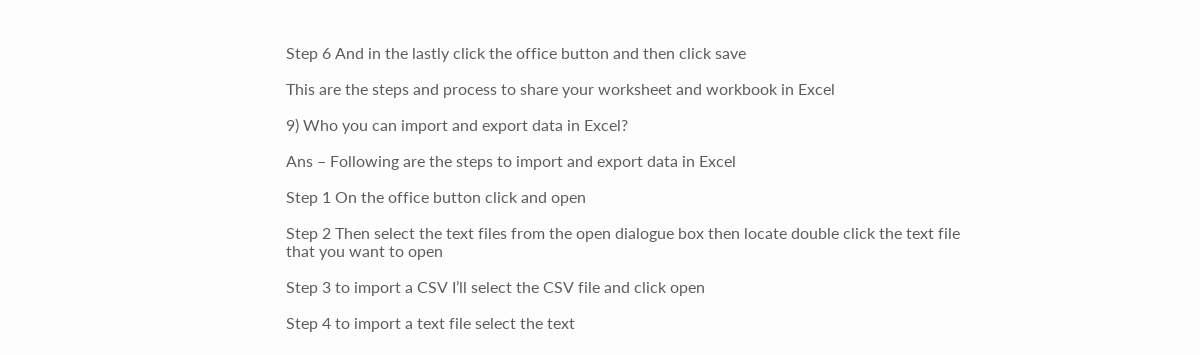Step 6 And in the lastly click the office button and then click save

This are the steps and process to share your worksheet and workbook in Excel

9) Who you can import and export data in Excel?

Ans – Following are the steps to import and export data in Excel

Step 1 On the office button click and open

Step 2 Then select the text files from the open dialogue box then locate double click the text file that you want to open

Step 3 to import a CSV I’ll select the CSV file and click open

Step 4 to import a text file select the text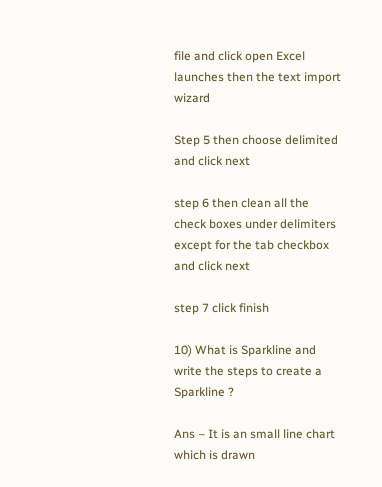file and click open Excel launches then the text import wizard

Step 5 then choose delimited and click next

step 6 then clean all the check boxes under delimiters except for the tab checkbox and click next

step 7 click finish

10) What is Sparkline and write the steps to create a Sparkline ?

Ans – It is an small line chart which is drawn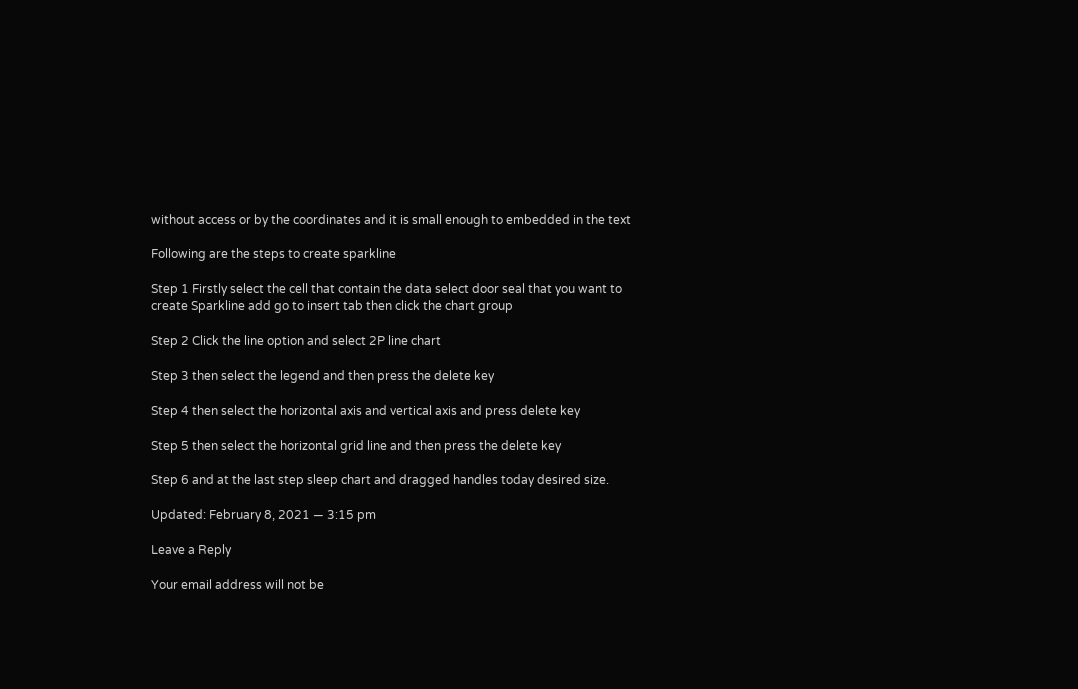without access or by the coordinates and it is small enough to embedded in the text

Following are the steps to create sparkline

Step 1 Firstly select the cell that contain the data select door seal that you want to create Sparkline add go to insert tab then click the chart group

Step 2 Click the line option and select 2P line chart

Step 3 then select the legend and then press the delete key

Step 4 then select the horizontal axis and vertical axis and press delete key

Step 5 then select the horizontal grid line and then press the delete key

Step 6 and at the last step sleep chart and dragged handles today desired size.

Updated: February 8, 2021 — 3:15 pm

Leave a Reply

Your email address will not be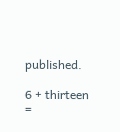published.

6 + thirteen =